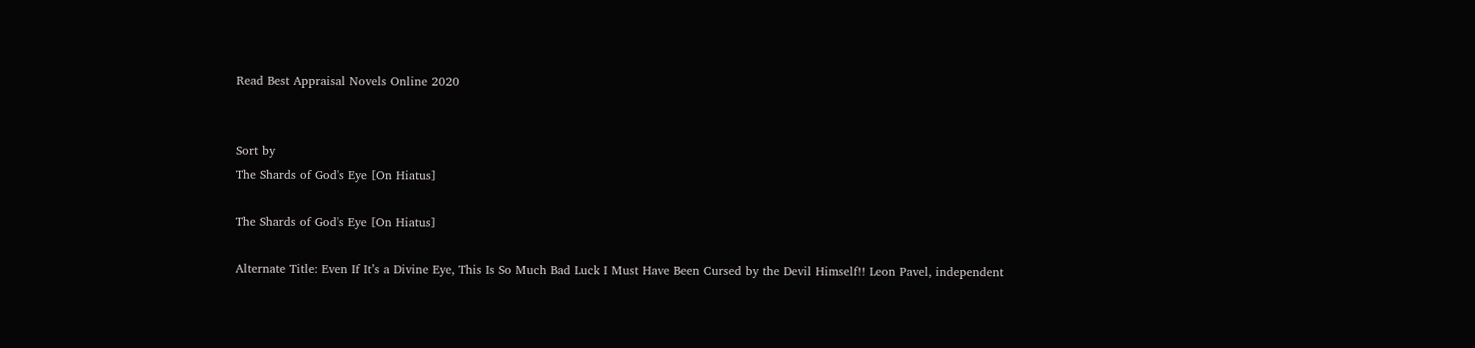Read Best Appraisal Novels Online 2020


Sort by
The Shards of God's Eye [On Hiatus]

The Shards of God's Eye [On Hiatus]

Alternate Title: Even If It’s a Divine Eye, This Is So Much Bad Luck I Must Have Been Cursed by the Devil Himself!! Leon Pavel, independent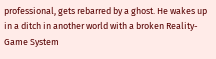professional, gets rebarred by a ghost. He wakes up in a ditch in another world with a broken Reality-Game System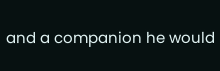and a companion he would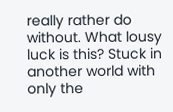really rather do without. What lousy luck is this? Stuck in another world with only the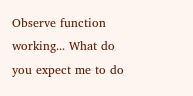Observe function working... What do you expect me to do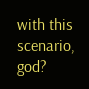with this scenario, god?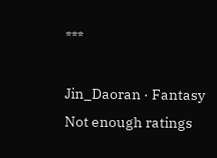***

Jin_Daoran · Fantasy
Not enough ratings